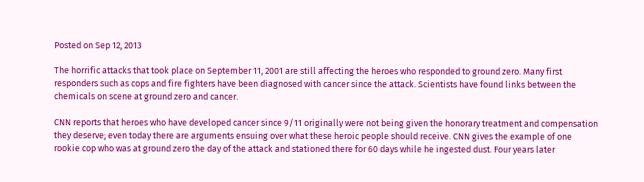Posted on Sep 12, 2013

The horrific attacks that took place on September 11, 2001 are still affecting the heroes who responded to ground zero. Many first responders such as cops and fire fighters have been diagnosed with cancer since the attack. Scientists have found links between the chemicals on scene at ground zero and cancer.

CNN reports that heroes who have developed cancer since 9/11 originally were not being given the honorary treatment and compensation they deserve; even today there are arguments ensuing over what these heroic people should receive. CNN gives the example of one rookie cop who was at ground zero the day of the attack and stationed there for 60 days while he ingested dust. Four years later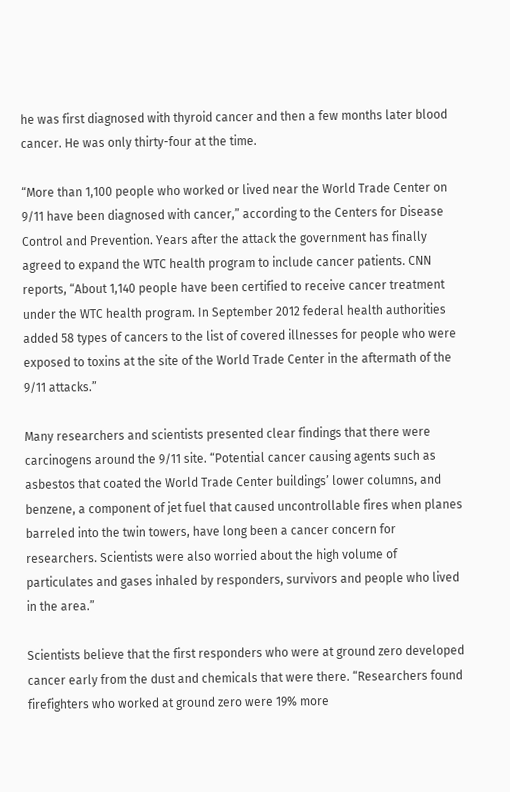he was first diagnosed with thyroid cancer and then a few months later blood cancer. He was only thirty-four at the time.

“More than 1,100 people who worked or lived near the World Trade Center on 9/11 have been diagnosed with cancer,” according to the Centers for Disease Control and Prevention. Years after the attack the government has finally agreed to expand the WTC health program to include cancer patients. CNN reports, “About 1,140 people have been certified to receive cancer treatment under the WTC health program. In September 2012 federal health authorities added 58 types of cancers to the list of covered illnesses for people who were exposed to toxins at the site of the World Trade Center in the aftermath of the 9/11 attacks.”

Many researchers and scientists presented clear findings that there were carcinogens around the 9/11 site. “Potential cancer causing agents such as asbestos that coated the World Trade Center buildings’ lower columns, and benzene, a component of jet fuel that caused uncontrollable fires when planes barreled into the twin towers, have long been a cancer concern for researchers. Scientists were also worried about the high volume of particulates and gases inhaled by responders, survivors and people who lived in the area.”

Scientists believe that the first responders who were at ground zero developed cancer early from the dust and chemicals that were there. “Researchers found firefighters who worked at ground zero were 19% more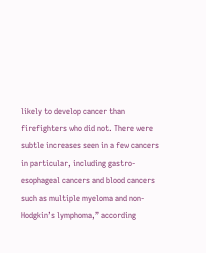likely to develop cancer than firefighters who did not. There were subtle increases seen in a few cancers in particular, including gastro-esophageal cancers and blood cancers such as multiple myeloma and non-Hodgkin’s lymphoma,” according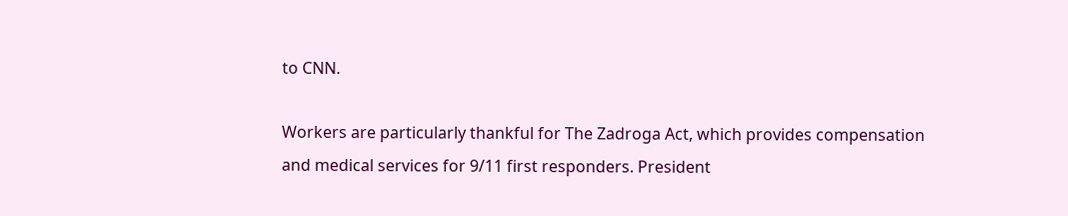to CNN.

Workers are particularly thankful for The Zadroga Act, which provides compensation and medical services for 9/11 first responders. President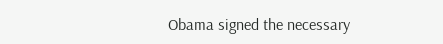Obama signed the necessary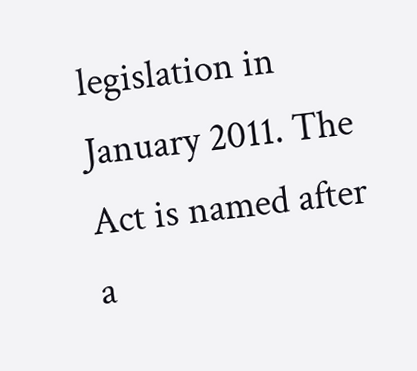legislation in January 2011. The Act is named after a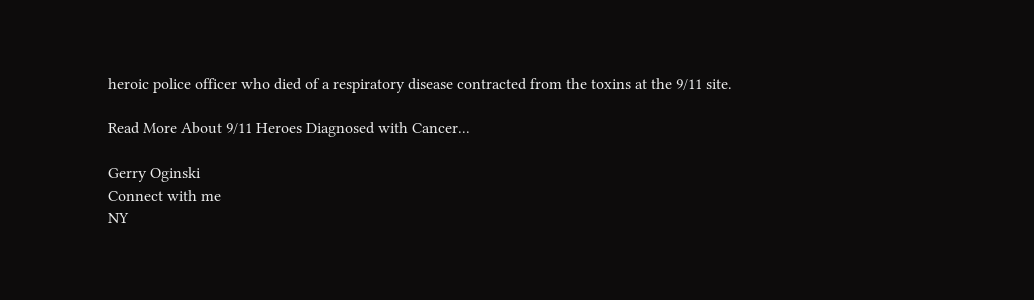heroic police officer who died of a respiratory disease contracted from the toxins at the 9/11 site.

Read More About 9/11 Heroes Diagnosed with Cancer...

Gerry Oginski
Connect with me
NY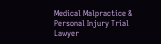Medical Malpractice & Personal Injury Trial Lawyer